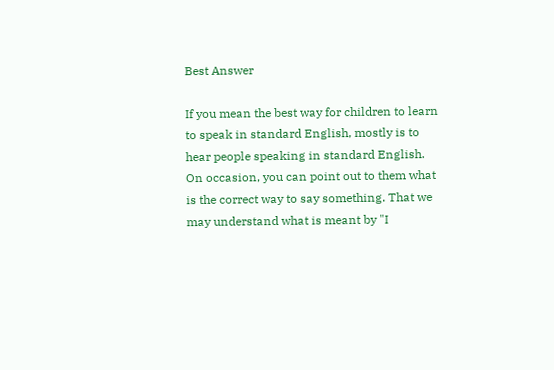Best Answer

If you mean the best way for children to learn to speak in standard English, mostly is to hear people speaking in standard English. On occasion, you can point out to them what is the correct way to say something. That we may understand what is meant by "I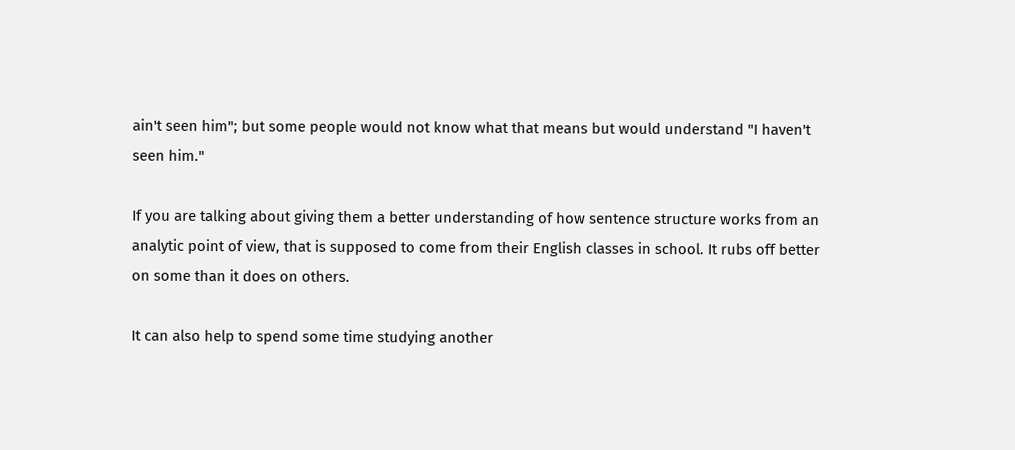ain't seen him"; but some people would not know what that means but would understand "I haven't seen him."

If you are talking about giving them a better understanding of how sentence structure works from an analytic point of view, that is supposed to come from their English classes in school. It rubs off better on some than it does on others.

It can also help to spend some time studying another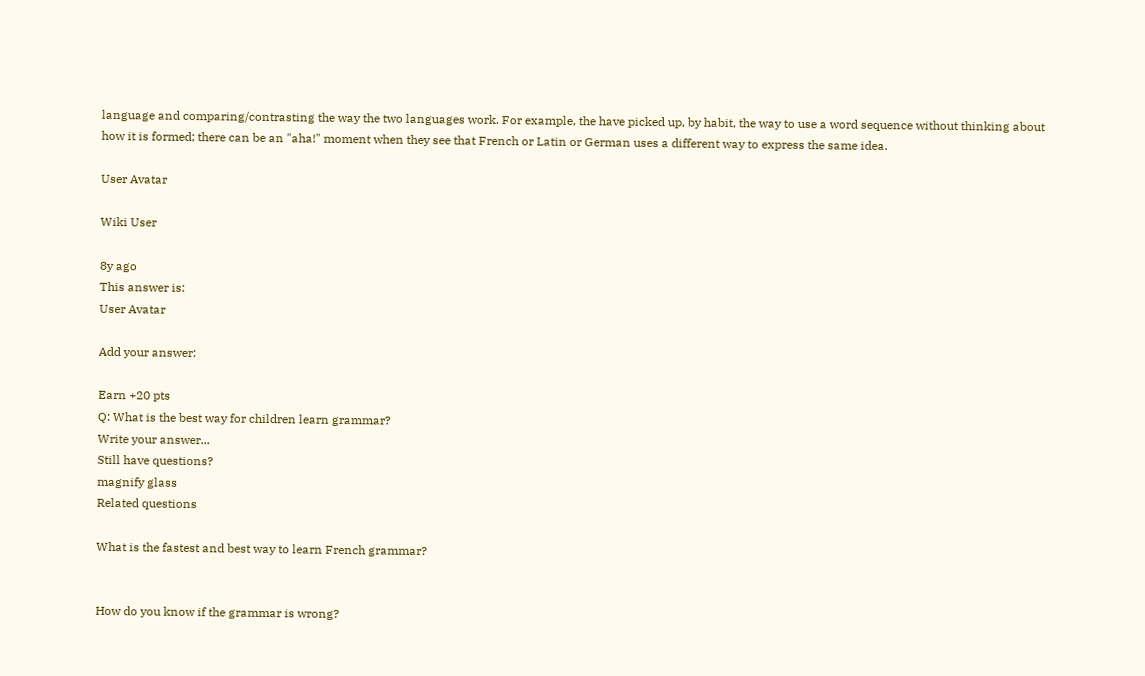language and comparing/contrasting the way the two languages work. For example, the have picked up, by habit, the way to use a word sequence without thinking about how it is formed; there can be an "aha!" moment when they see that French or Latin or German uses a different way to express the same idea.

User Avatar

Wiki User

8y ago
This answer is:
User Avatar

Add your answer:

Earn +20 pts
Q: What is the best way for children learn grammar?
Write your answer...
Still have questions?
magnify glass
Related questions

What is the fastest and best way to learn French grammar?


How do you know if the grammar is wrong?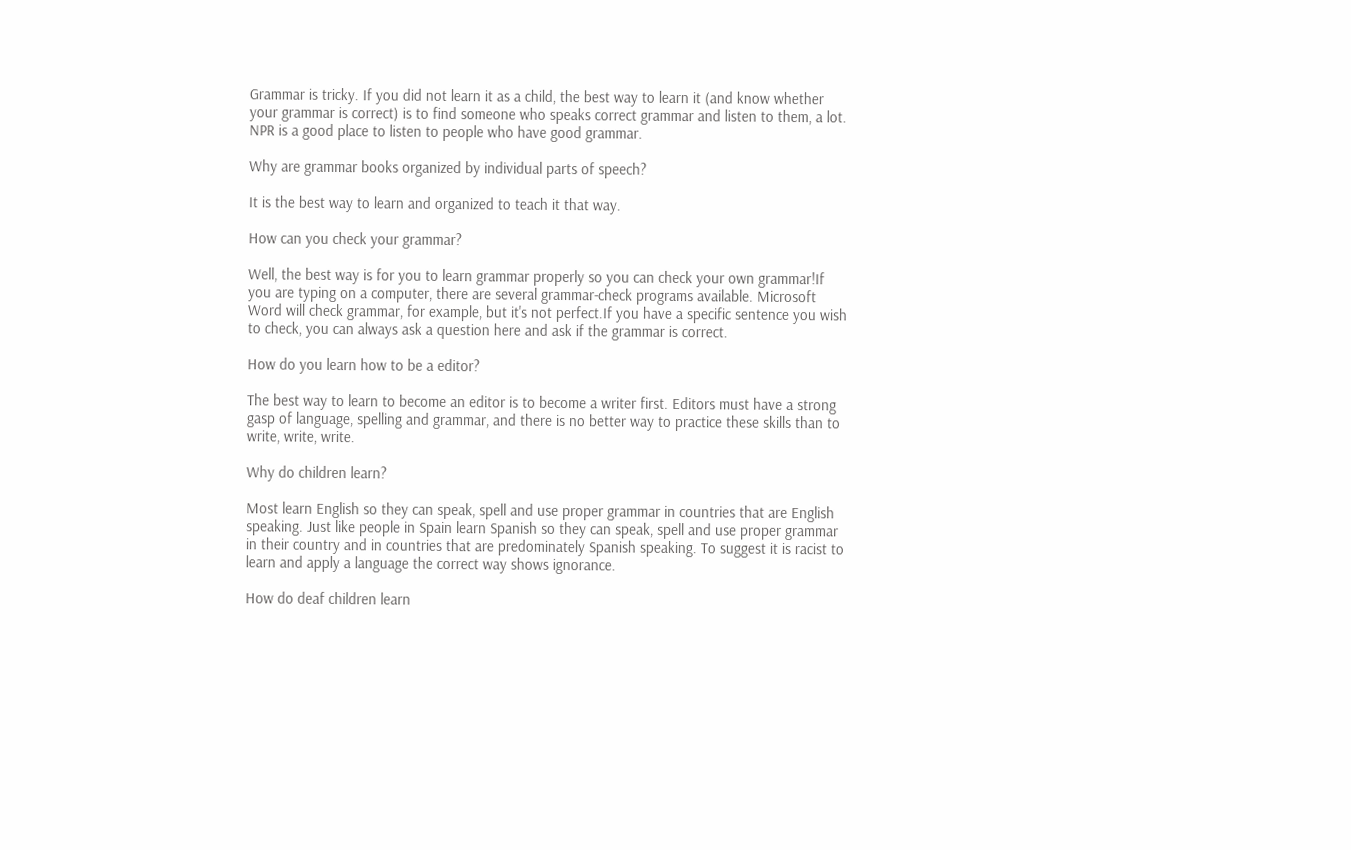Grammar is tricky. If you did not learn it as a child, the best way to learn it (and know whether your grammar is correct) is to find someone who speaks correct grammar and listen to them, a lot. NPR is a good place to listen to people who have good grammar.

Why are grammar books organized by individual parts of speech?

It is the best way to learn and organized to teach it that way.

How can you check your grammar?

Well, the best way is for you to learn grammar properly so you can check your own grammar!If you are typing on a computer, there are several grammar-check programs available. Microsoft Word will check grammar, for example, but it's not perfect.If you have a specific sentence you wish to check, you can always ask a question here and ask if the grammar is correct.

How do you learn how to be a editor?

The best way to learn to become an editor is to become a writer first. Editors must have a strong gasp of language, spelling and grammar, and there is no better way to practice these skills than to write, write, write.

Why do children learn?

Most learn English so they can speak, spell and use proper grammar in countries that are English speaking. Just like people in Spain learn Spanish so they can speak, spell and use proper grammar in their country and in countries that are predominately Spanish speaking. To suggest it is racist to learn and apply a language the correct way shows ignorance.

How do deaf children learn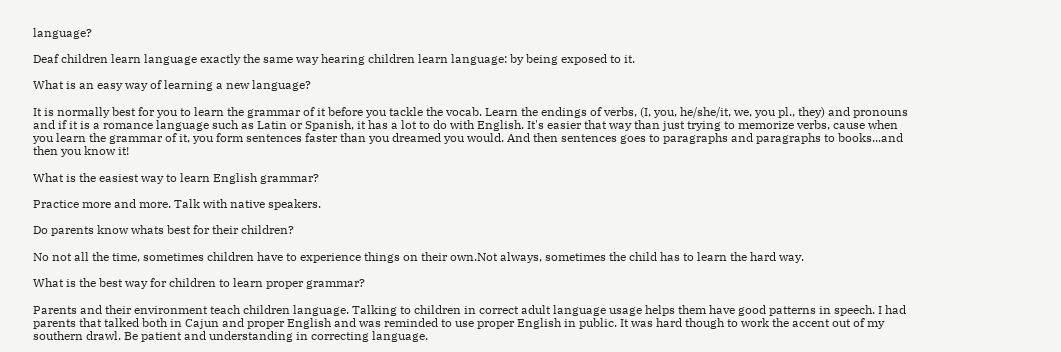language?

Deaf children learn language exactly the same way hearing children learn language: by being exposed to it.

What is an easy way of learning a new language?

It is normally best for you to learn the grammar of it before you tackle the vocab. Learn the endings of verbs, (I, you, he/she/it, we, you pl., they) and pronouns and if it is a romance language such as Latin or Spanish, it has a lot to do with English. It's easier that way than just trying to memorize verbs, cause when you learn the grammar of it, you form sentences faster than you dreamed you would. And then sentences goes to paragraphs and paragraphs to books...and then you know it!

What is the easiest way to learn English grammar?

Practice more and more. Talk with native speakers.

Do parents know whats best for their children?

No not all the time, sometimes children have to experience things on their own.Not always, sometimes the child has to learn the hard way.

What is the best way for children to learn proper grammar?

Parents and their environment teach children language. Talking to children in correct adult language usage helps them have good patterns in speech. I had parents that talked both in Cajun and proper English and was reminded to use proper English in public. It was hard though to work the accent out of my southern drawl. Be patient and understanding in correcting language.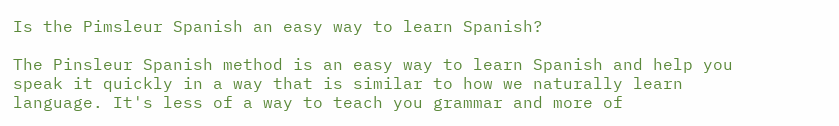Is the Pimsleur Spanish an easy way to learn Spanish?

The Pinsleur Spanish method is an easy way to learn Spanish and help you speak it quickly in a way that is similar to how we naturally learn language. It's less of a way to teach you grammar and more of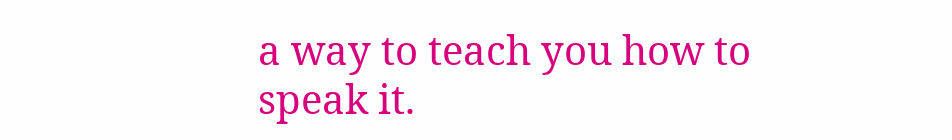a way to teach you how to speak it.